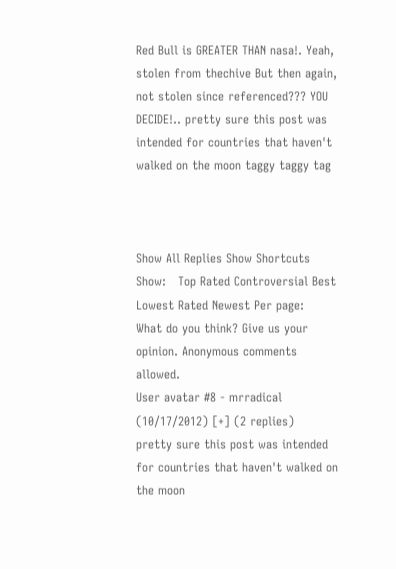Red Bull is GREATER THAN nasa!. Yeah, stolen from thechive But then again, not stolen since referenced??? YOU DECIDE!.. pretty sure this post was intended for countries that haven't walked on the moon taggy taggy tag



Show All Replies Show Shortcuts
Show:   Top Rated Controversial Best Lowest Rated Newest Per page:
What do you think? Give us your opinion. Anonymous comments allowed.
User avatar #8 - mrradical (10/17/2012) [+] (2 replies)
pretty sure this post was intended for countries that haven't walked on the moon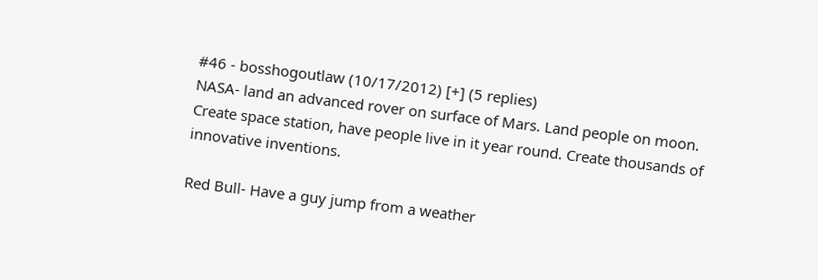#46 - bosshogoutlaw (10/17/2012) [+] (5 replies)
NASA- land an advanced rover on surface of Mars. Land people on moon. Create space station, have people live in it year round. Create thousands of innovative inventions.

Red Bull- Have a guy jump from a weather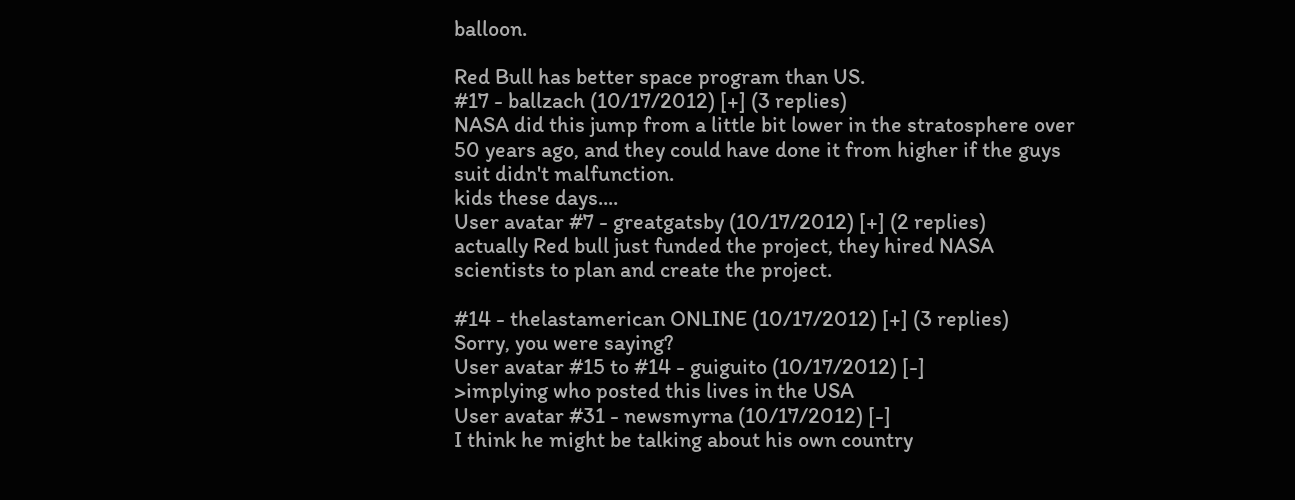balloon.

Red Bull has better space program than US.
#17 - ballzach (10/17/2012) [+] (3 replies)
NASA did this jump from a little bit lower in the stratosphere over 50 years ago, and they could have done it from higher if the guys suit didn't malfunction.
kids these days....
User avatar #7 - greatgatsby (10/17/2012) [+] (2 replies)
actually Red bull just funded the project, they hired NASA scientists to plan and create the project.

#14 - thelastamerican ONLINE (10/17/2012) [+] (3 replies)
Sorry, you were saying?
User avatar #15 to #14 - guiguito (10/17/2012) [-]
>implying who posted this lives in the USA
User avatar #31 - newsmyrna (10/17/2012) [-]
I think he might be talking about his own country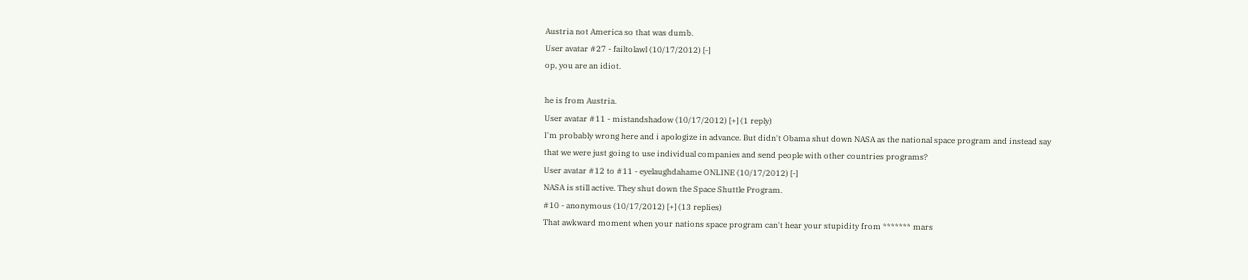Austria not America so that was dumb.
User avatar #27 - failtolawl (10/17/2012) [-]
op, you are an idiot.

he is from Austria.
User avatar #11 - mistandshadow (10/17/2012) [+] (1 reply)
I'm probably wrong here and i apologize in advance. But didn't Obama shut down NASA as the national space program and instead say that we were just going to use individual companies and send people with other countries programs?
User avatar #12 to #11 - eyelaughdahame ONLINE (10/17/2012) [-]
NASA is still active. They shut down the Space Shuttle Program.
#10 - anonymous (10/17/2012) [+] (13 replies)
That awkward moment when your nations space program can't hear your stupidity from ******* mars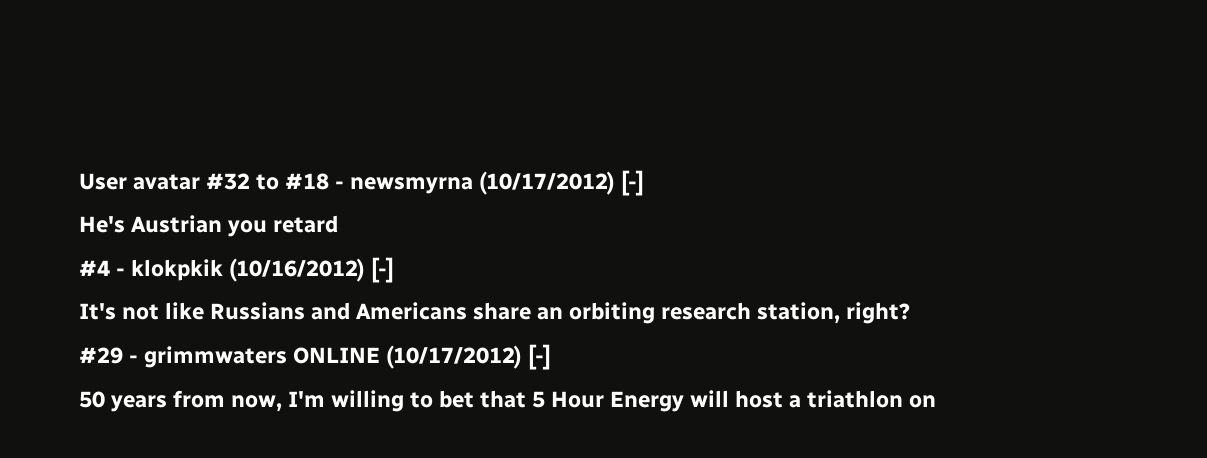User avatar #32 to #18 - newsmyrna (10/17/2012) [-]
He's Austrian you retard
#4 - klokpkik (10/16/2012) [-]
It's not like Russians and Americans share an orbiting research station, right?
#29 - grimmwaters ONLINE (10/17/2012) [-]
50 years from now, I'm willing to bet that 5 Hour Energy will host a triathlon on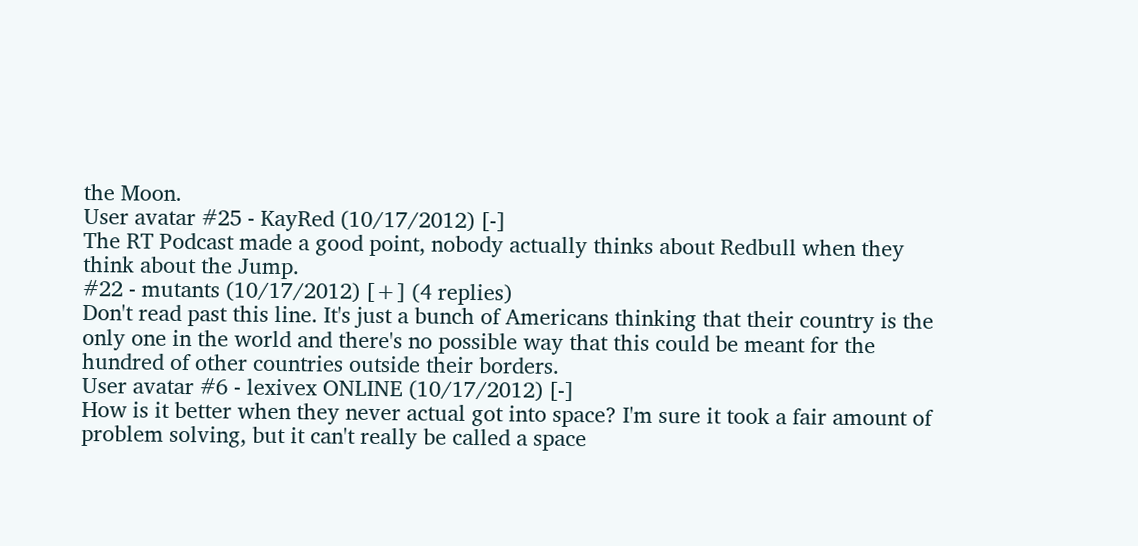the Moon.
User avatar #25 - KayRed (10/17/2012) [-]
The RT Podcast made a good point, nobody actually thinks about Redbull when they think about the Jump.
#22 - mutants (10/17/2012) [+] (4 replies)
Don't read past this line. It's just a bunch of Americans thinking that their country is the only one in the world and there's no possible way that this could be meant for the hundred of other countries outside their borders.
User avatar #6 - lexivex ONLINE (10/17/2012) [-]
How is it better when they never actual got into space? I'm sure it took a fair amount of problem solving, but it can't really be called a space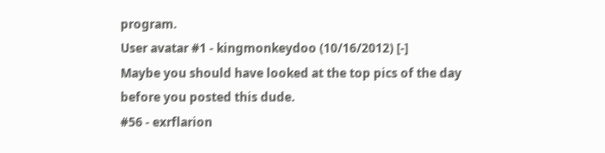program.
User avatar #1 - kingmonkeydoo (10/16/2012) [-]
Maybe you should have looked at the top pics of the day before you posted this dude.
#56 - exrflarion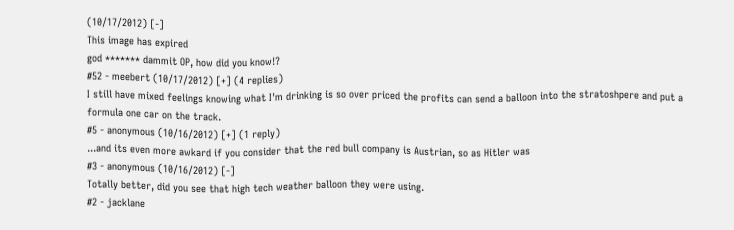(10/17/2012) [-]
This image has expired
god ******* dammit OP, how did you know!?
#52 - meebert (10/17/2012) [+] (4 replies)
I still have mixed feelings knowing what I'm drinking is so over priced the profits can send a balloon into the stratoshpere and put a formula one car on the track.
#5 - anonymous (10/16/2012) [+] (1 reply)
...and its even more awkard if you consider that the red bull company is Austrian, so as Hitler was
#3 - anonymous (10/16/2012) [-]
Totally better, did you see that high tech weather balloon they were using.
#2 - jacklane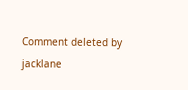Comment deleted by jacklane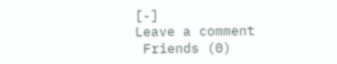[-]
Leave a comment
 Friends (0)